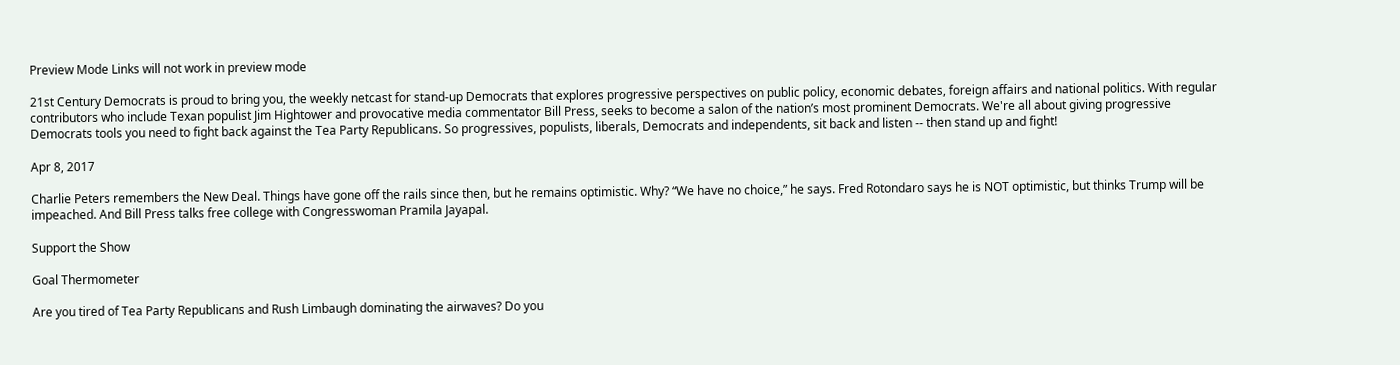Preview Mode Links will not work in preview mode

21st Century Democrats is proud to bring you, the weekly netcast for stand-up Democrats that explores progressive perspectives on public policy, economic debates, foreign affairs and national politics. With regular contributors who include Texan populist Jim Hightower and provocative media commentator Bill Press, seeks to become a salon of the nation’s most prominent Democrats. We're all about giving progressive Democrats tools you need to fight back against the Tea Party Republicans. So progressives, populists, liberals, Democrats and independents, sit back and listen -- then stand up and fight!

Apr 8, 2017

Charlie Peters remembers the New Deal. Things have gone off the rails since then, but he remains optimistic. Why? “We have no choice,” he says. Fred Rotondaro says he is NOT optimistic, but thinks Trump will be impeached. And Bill Press talks free college with Congresswoman Pramila Jayapal.

Support the Show

Goal Thermometer

Are you tired of Tea Party Republicans and Rush Limbaugh dominating the airwaves? Do you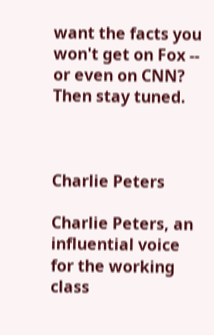want the facts you won't get on Fox -- or even on CNN? Then stay tuned.



Charlie Peters

Charlie Peters, an influential voice for the working class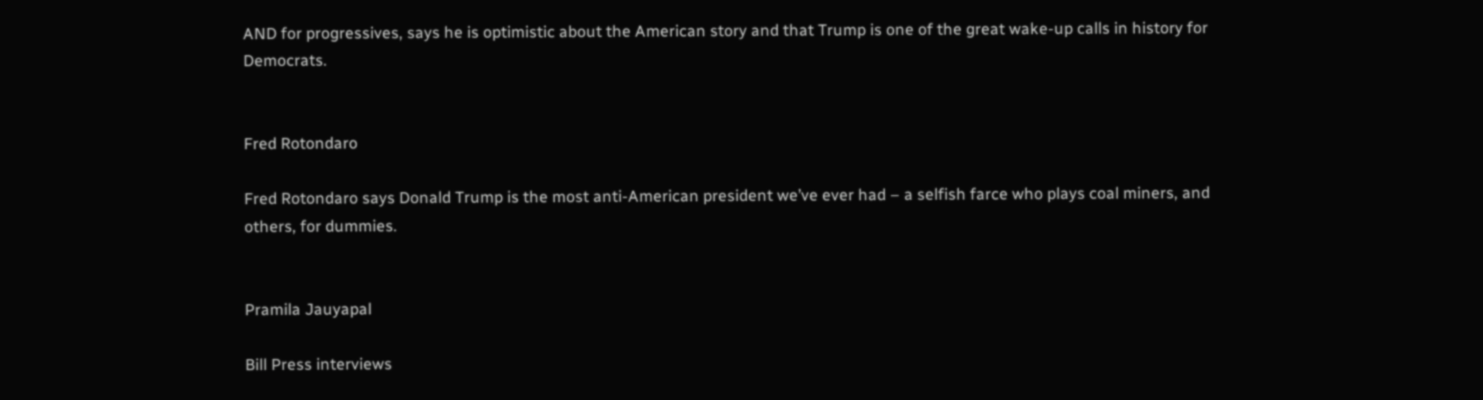AND for progressives, says he is optimistic about the American story and that Trump is one of the great wake-up calls in history for Democrats.


Fred Rotondaro

Fred Rotondaro says Donald Trump is the most anti-American president we’ve ever had – a selfish farce who plays coal miners, and others, for dummies.


Pramila Jauyapal

Bill Press interviews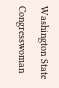Washington State Congresswoman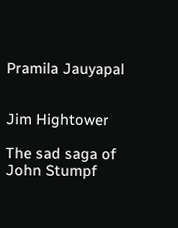Pramila Jauyapal


Jim Hightower

The sad saga of John Stumpf